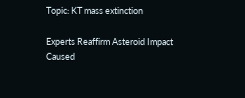Topic: KT mass extinction

Experts Reaffirm Asteroid Impact Caused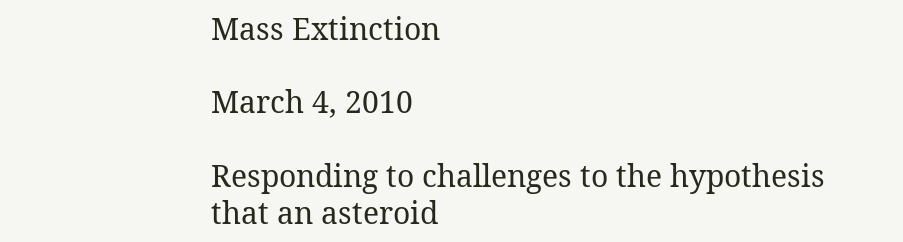Mass Extinction

March 4, 2010

Responding to challenges to the hypothesis that an asteroid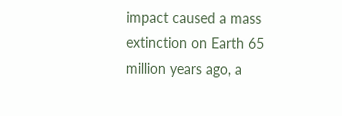impact caused a mass extinction on Earth 65 million years ago, a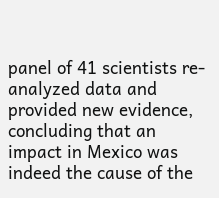panel of 41 scientists re-analyzed data and provided new evidence, concluding that an impact in Mexico was indeed the cause of the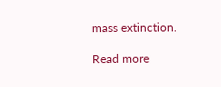mass extinction.

Read more